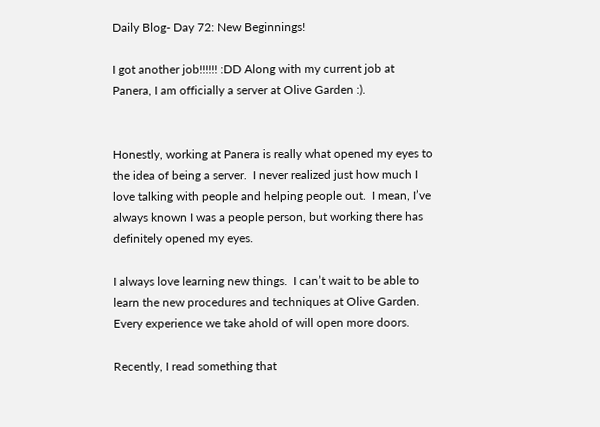Daily Blog- Day 72: New Beginnings!

I got another job!!!!!! :DD Along with my current job at Panera, I am officially a server at Olive Garden :).


Honestly, working at Panera is really what opened my eyes to the idea of being a server.  I never realized just how much I love talking with people and helping people out.  I mean, I’ve always known I was a people person, but working there has definitely opened my eyes.

I always love learning new things.  I can’t wait to be able to learn the new procedures and techniques at Olive Garden.  Every experience we take ahold of will open more doors.

Recently, I read something that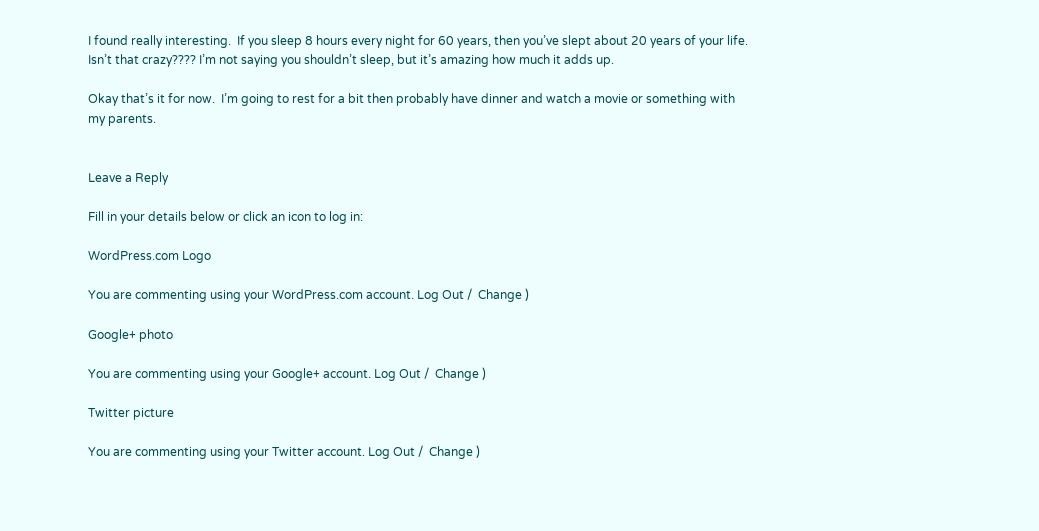I found really interesting.  If you sleep 8 hours every night for 60 years, then you’ve slept about 20 years of your life.  Isn’t that crazy???? I’m not saying you shouldn’t sleep, but it’s amazing how much it adds up.

Okay that’s it for now.  I’m going to rest for a bit then probably have dinner and watch a movie or something with my parents.


Leave a Reply

Fill in your details below or click an icon to log in:

WordPress.com Logo

You are commenting using your WordPress.com account. Log Out /  Change )

Google+ photo

You are commenting using your Google+ account. Log Out /  Change )

Twitter picture

You are commenting using your Twitter account. Log Out /  Change )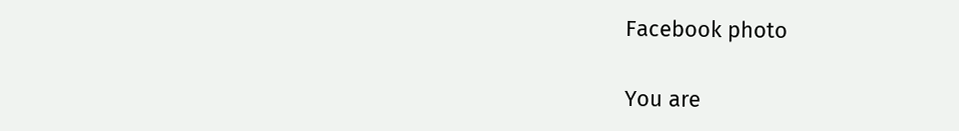Facebook photo

You are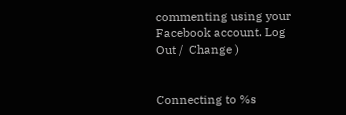commenting using your Facebook account. Log Out /  Change )


Connecting to %s